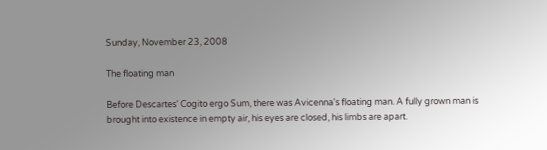Sunday, November 23, 2008

The floating man

Before Descartes' Cogito ergo Sum, there was Avicenna's floating man. A fully grown man is brought into existence in empty air, his eyes are closed, his limbs are apart.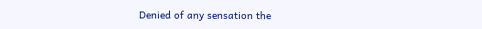Denied of any sensation the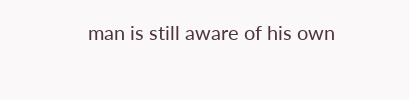man is still aware of his own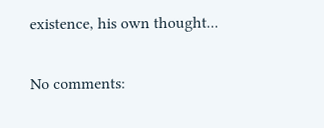existence, his own thought...

No comments: